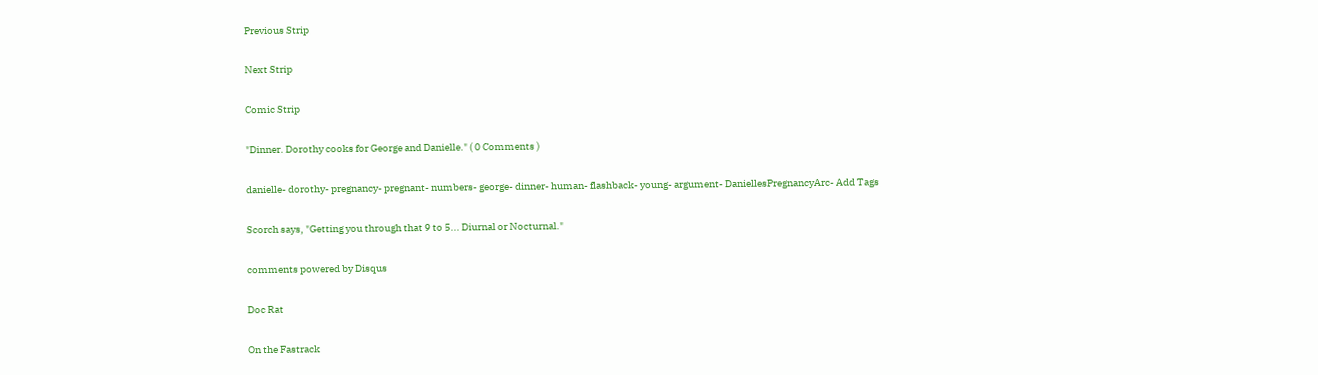Previous Strip

Next Strip

Comic Strip

"Dinner. Dorothy cooks for George and Danielle." ( 0 Comments )

danielle- dorothy- pregnancy- pregnant- numbers- george- dinner- human- flashback- young- argument- DaniellesPregnancyArc- Add Tags

Scorch says, "Getting you through that 9 to 5... Diurnal or Nocturnal."

comments powered by Disqus

Doc Rat

On the Fastrack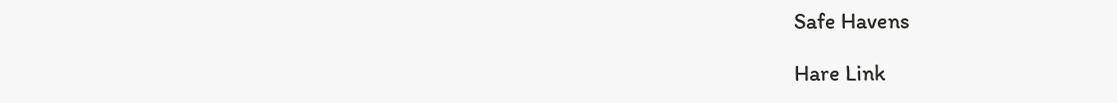Safe Havens

Hare Link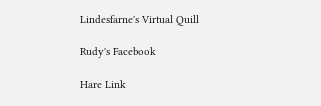Lindesfarne's Virtual Quill

Rudy's Facebook

Hare Link